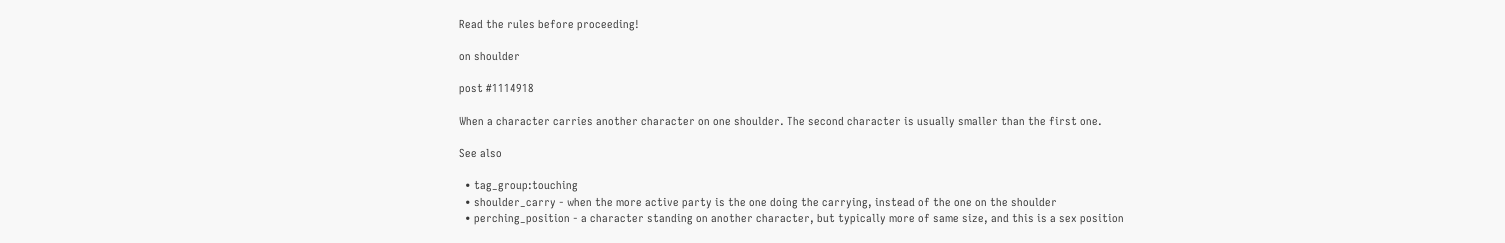Read the rules before proceeding!

on shoulder

post #1114918

When a character carries another character on one shoulder. The second character is usually smaller than the first one.

See also

  • tag_group:touching
  • shoulder_carry - when the more active party is the one doing the carrying, instead of the one on the shoulder
  • perching_position - a character standing on another character, but typically more of same size, and this is a sex position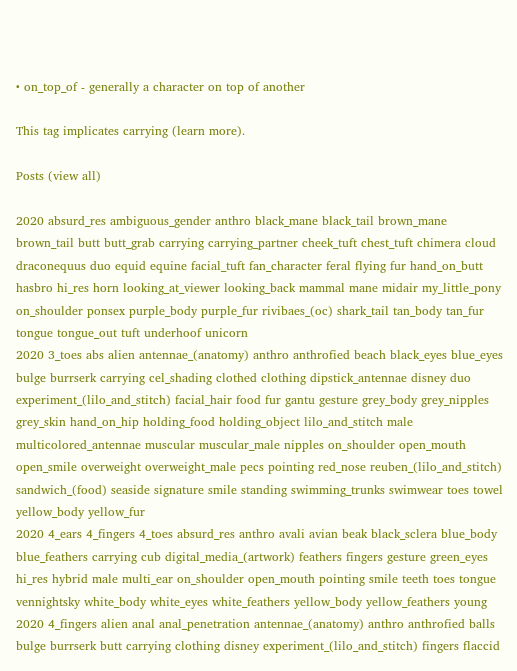• on_top_of - generally a character on top of another

This tag implicates carrying (learn more).

Posts (view all)

2020 absurd_res ambiguous_gender anthro black_mane black_tail brown_mane brown_tail butt butt_grab carrying carrying_partner cheek_tuft chest_tuft chimera cloud draconequus duo equid equine facial_tuft fan_character feral flying fur hand_on_butt hasbro hi_res horn looking_at_viewer looking_back mammal mane midair my_little_pony on_shoulder ponsex purple_body purple_fur rivibaes_(oc) shark_tail tan_body tan_fur tongue tongue_out tuft underhoof unicorn
2020 3_toes abs alien antennae_(anatomy) anthro anthrofied beach black_eyes blue_eyes bulge burrserk carrying cel_shading clothed clothing dipstick_antennae disney duo experiment_(lilo_and_stitch) facial_hair food fur gantu gesture grey_body grey_nipples grey_skin hand_on_hip holding_food holding_object lilo_and_stitch male multicolored_antennae muscular muscular_male nipples on_shoulder open_mouth open_smile overweight overweight_male pecs pointing red_nose reuben_(lilo_and_stitch) sandwich_(food) seaside signature smile standing swimming_trunks swimwear toes towel yellow_body yellow_fur
2020 4_ears 4_fingers 4_toes absurd_res anthro avali avian beak black_sclera blue_body blue_feathers carrying cub digital_media_(artwork) feathers fingers gesture green_eyes hi_res hybrid male multi_ear on_shoulder open_mouth pointing smile teeth toes tongue vennightsky white_body white_eyes white_feathers yellow_body yellow_feathers young
2020 4_fingers alien anal anal_penetration antennae_(anatomy) anthro anthrofied balls bulge burrserk butt carrying clothing disney experiment_(lilo_and_stitch) fingers flaccid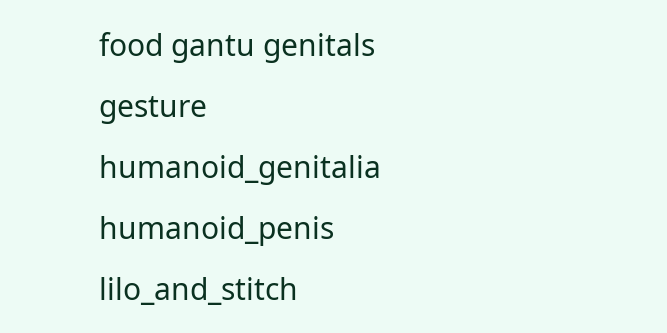food gantu genitals gesture humanoid_genitalia humanoid_penis lilo_and_stitch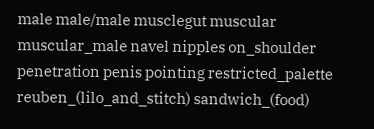male male/male musclegut muscular muscular_male navel nipples on_shoulder penetration penis pointing restricted_palette reuben_(lilo_and_stitch) sandwich_(food)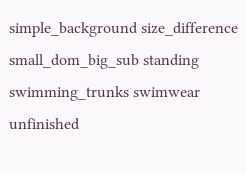simple_background size_difference small_dom_big_sub standing swimming_trunks swimwear unfinished